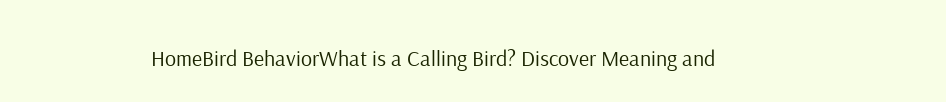HomeBird BehaviorWhat is a Calling Bird? Discover Meaning and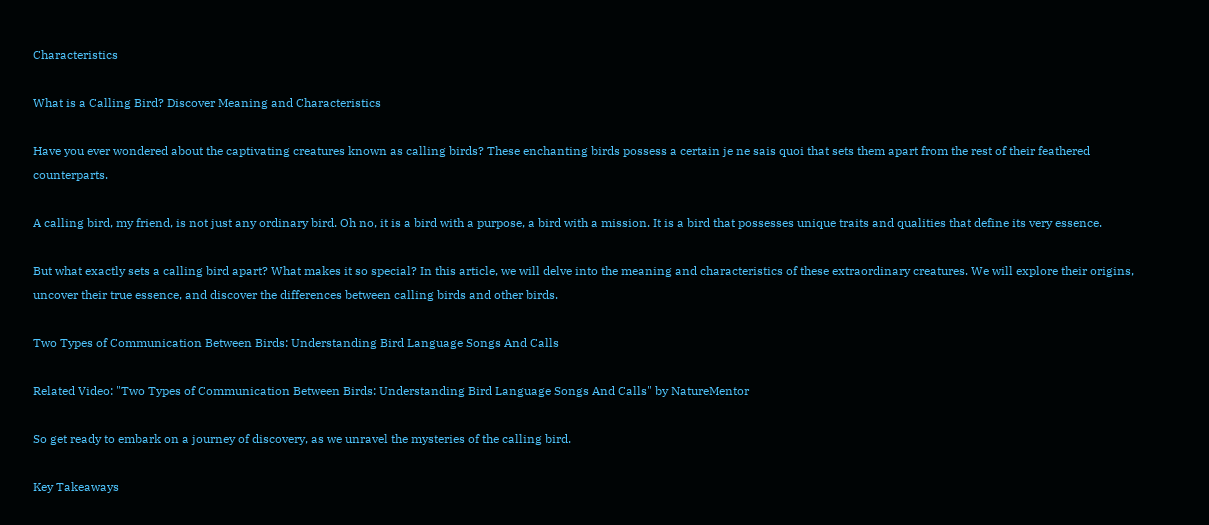Characteristics

What is a Calling Bird? Discover Meaning and Characteristics

Have you ever wondered about the captivating creatures known as calling birds? These enchanting birds possess a certain je ne sais quoi that sets them apart from the rest of their feathered counterparts.

A calling bird, my friend, is not just any ordinary bird. Oh no, it is a bird with a purpose, a bird with a mission. It is a bird that possesses unique traits and qualities that define its very essence.

But what exactly sets a calling bird apart? What makes it so special? In this article, we will delve into the meaning and characteristics of these extraordinary creatures. We will explore their origins, uncover their true essence, and discover the differences between calling birds and other birds.

Two Types of Communication Between Birds: Understanding Bird Language Songs And Calls

Related Video: "Two Types of Communication Between Birds: Understanding Bird Language Songs And Calls" by NatureMentor

So get ready to embark on a journey of discovery, as we unravel the mysteries of the calling bird.

Key Takeaways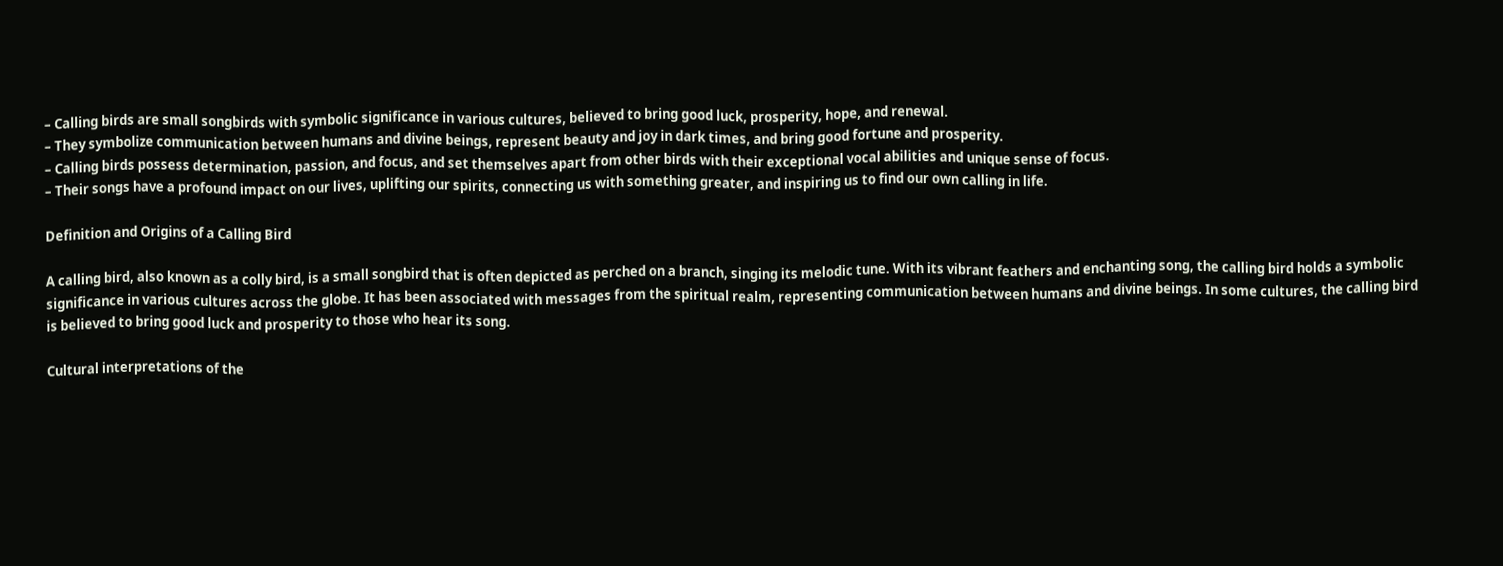– Calling birds are small songbirds with symbolic significance in various cultures, believed to bring good luck, prosperity, hope, and renewal.
– They symbolize communication between humans and divine beings, represent beauty and joy in dark times, and bring good fortune and prosperity.
– Calling birds possess determination, passion, and focus, and set themselves apart from other birds with their exceptional vocal abilities and unique sense of focus.
– Their songs have a profound impact on our lives, uplifting our spirits, connecting us with something greater, and inspiring us to find our own calling in life.

Definition and Origins of a Calling Bird

A calling bird, also known as a colly bird, is a small songbird that is often depicted as perched on a branch, singing its melodic tune. With its vibrant feathers and enchanting song, the calling bird holds a symbolic significance in various cultures across the globe. It has been associated with messages from the spiritual realm, representing communication between humans and divine beings. In some cultures, the calling bird is believed to bring good luck and prosperity to those who hear its song.

Cultural interpretations of the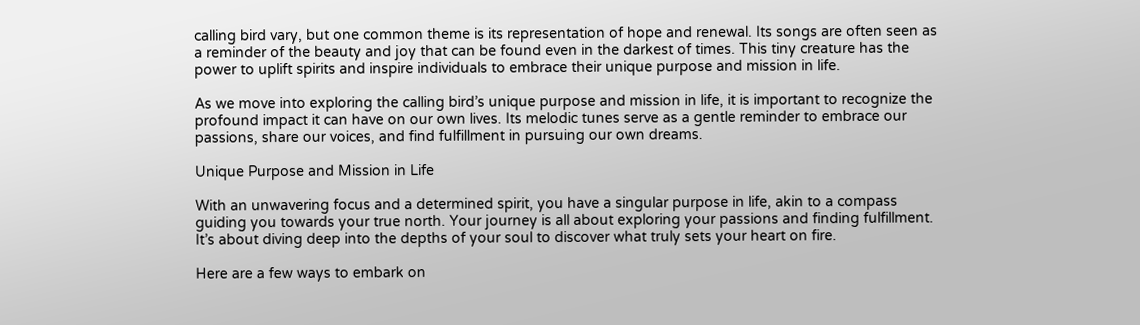calling bird vary, but one common theme is its representation of hope and renewal. Its songs are often seen as a reminder of the beauty and joy that can be found even in the darkest of times. This tiny creature has the power to uplift spirits and inspire individuals to embrace their unique purpose and mission in life.

As we move into exploring the calling bird’s unique purpose and mission in life, it is important to recognize the profound impact it can have on our own lives. Its melodic tunes serve as a gentle reminder to embrace our passions, share our voices, and find fulfillment in pursuing our own dreams.

Unique Purpose and Mission in Life

With an unwavering focus and a determined spirit, you have a singular purpose in life, akin to a compass guiding you towards your true north. Your journey is all about exploring your passions and finding fulfillment. It’s about diving deep into the depths of your soul to discover what truly sets your heart on fire.

Here are a few ways to embark on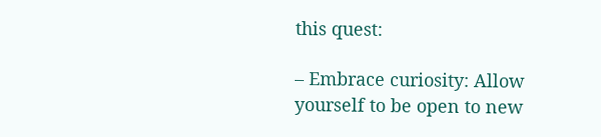this quest:

– Embrace curiosity: Allow yourself to be open to new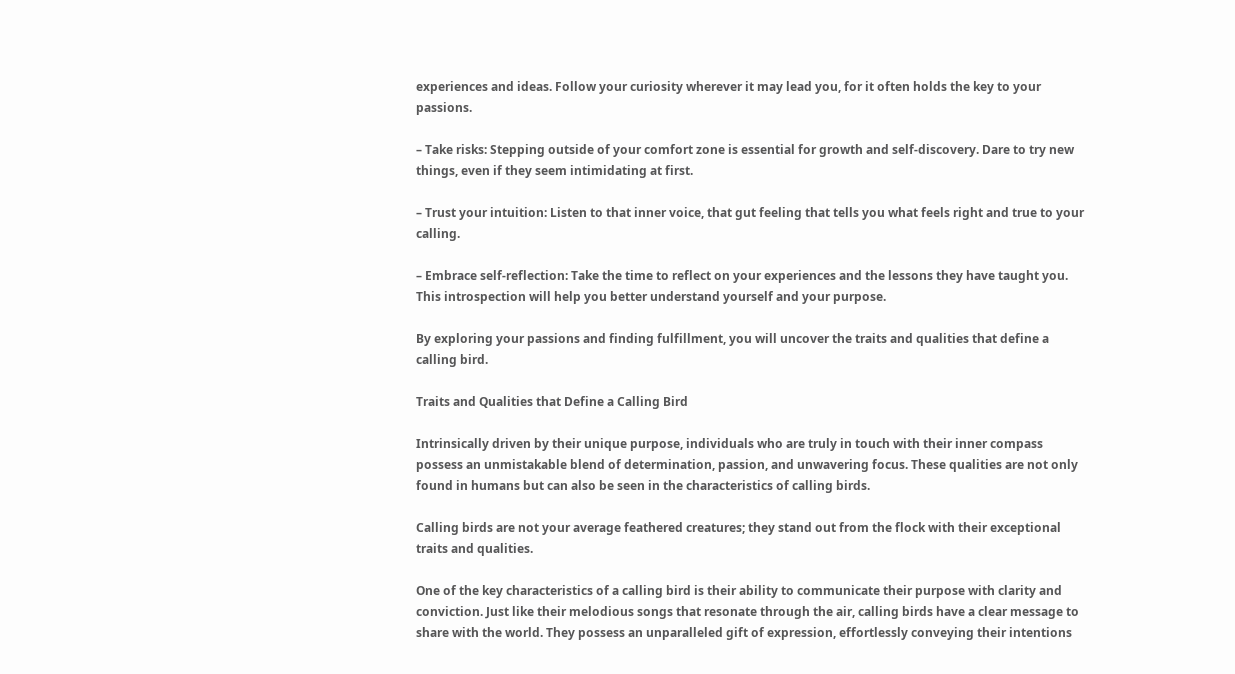experiences and ideas. Follow your curiosity wherever it may lead you, for it often holds the key to your passions.

– Take risks: Stepping outside of your comfort zone is essential for growth and self-discovery. Dare to try new things, even if they seem intimidating at first.

– Trust your intuition: Listen to that inner voice, that gut feeling that tells you what feels right and true to your calling.

– Embrace self-reflection: Take the time to reflect on your experiences and the lessons they have taught you. This introspection will help you better understand yourself and your purpose.

By exploring your passions and finding fulfillment, you will uncover the traits and qualities that define a calling bird.

Traits and Qualities that Define a Calling Bird

Intrinsically driven by their unique purpose, individuals who are truly in touch with their inner compass possess an unmistakable blend of determination, passion, and unwavering focus. These qualities are not only found in humans but can also be seen in the characteristics of calling birds.

Calling birds are not your average feathered creatures; they stand out from the flock with their exceptional traits and qualities.

One of the key characteristics of a calling bird is their ability to communicate their purpose with clarity and conviction. Just like their melodious songs that resonate through the air, calling birds have a clear message to share with the world. They possess an unparalleled gift of expression, effortlessly conveying their intentions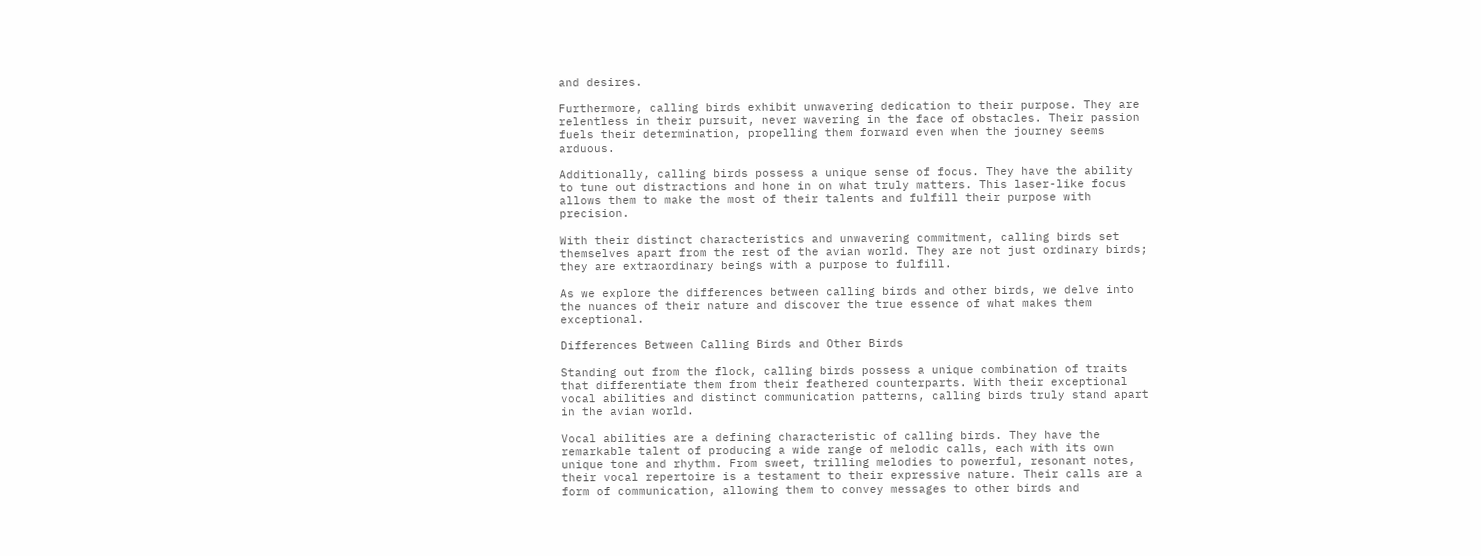and desires.

Furthermore, calling birds exhibit unwavering dedication to their purpose. They are relentless in their pursuit, never wavering in the face of obstacles. Their passion fuels their determination, propelling them forward even when the journey seems arduous.

Additionally, calling birds possess a unique sense of focus. They have the ability to tune out distractions and hone in on what truly matters. This laser-like focus allows them to make the most of their talents and fulfill their purpose with precision.

With their distinct characteristics and unwavering commitment, calling birds set themselves apart from the rest of the avian world. They are not just ordinary birds; they are extraordinary beings with a purpose to fulfill.

As we explore the differences between calling birds and other birds, we delve into the nuances of their nature and discover the true essence of what makes them exceptional.

Differences Between Calling Birds and Other Birds

Standing out from the flock, calling birds possess a unique combination of traits that differentiate them from their feathered counterparts. With their exceptional vocal abilities and distinct communication patterns, calling birds truly stand apart in the avian world.

Vocal abilities are a defining characteristic of calling birds. They have the remarkable talent of producing a wide range of melodic calls, each with its own unique tone and rhythm. From sweet, trilling melodies to powerful, resonant notes, their vocal repertoire is a testament to their expressive nature. Their calls are a form of communication, allowing them to convey messages to other birds and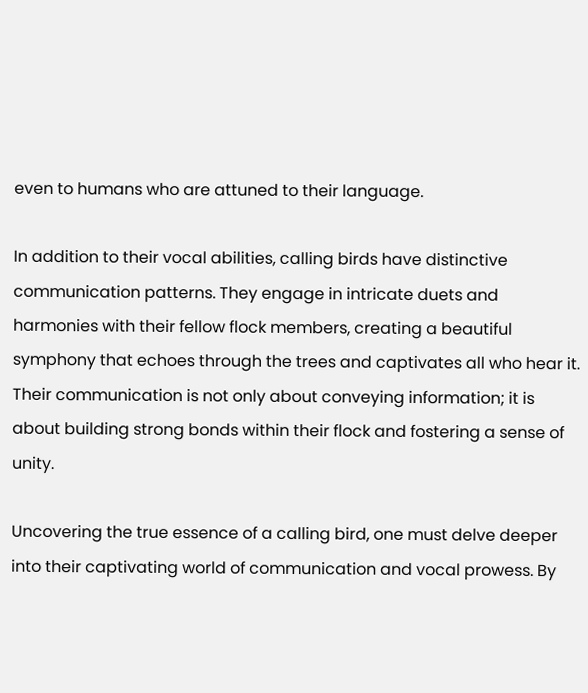even to humans who are attuned to their language.

In addition to their vocal abilities, calling birds have distinctive communication patterns. They engage in intricate duets and harmonies with their fellow flock members, creating a beautiful symphony that echoes through the trees and captivates all who hear it. Their communication is not only about conveying information; it is about building strong bonds within their flock and fostering a sense of unity.

Uncovering the true essence of a calling bird, one must delve deeper into their captivating world of communication and vocal prowess. By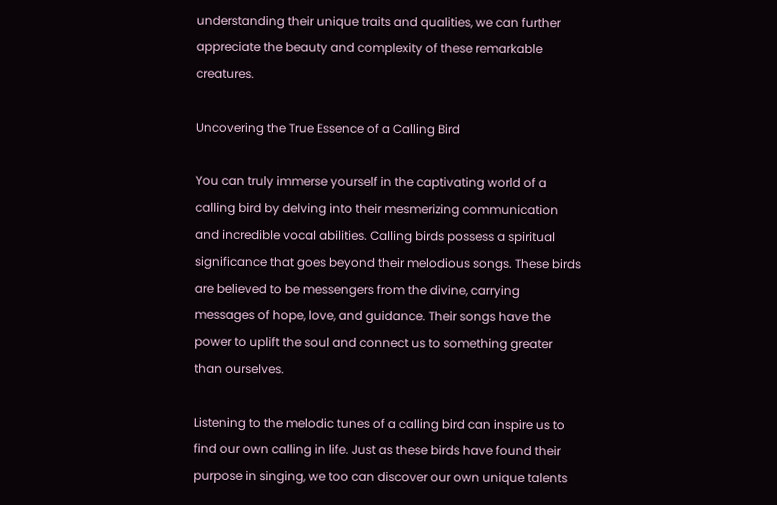understanding their unique traits and qualities, we can further appreciate the beauty and complexity of these remarkable creatures.

Uncovering the True Essence of a Calling Bird

You can truly immerse yourself in the captivating world of a calling bird by delving into their mesmerizing communication and incredible vocal abilities. Calling birds possess a spiritual significance that goes beyond their melodious songs. These birds are believed to be messengers from the divine, carrying messages of hope, love, and guidance. Their songs have the power to uplift the soul and connect us to something greater than ourselves.

Listening to the melodic tunes of a calling bird can inspire us to find our own calling in life. Just as these birds have found their purpose in singing, we too can discover our own unique talents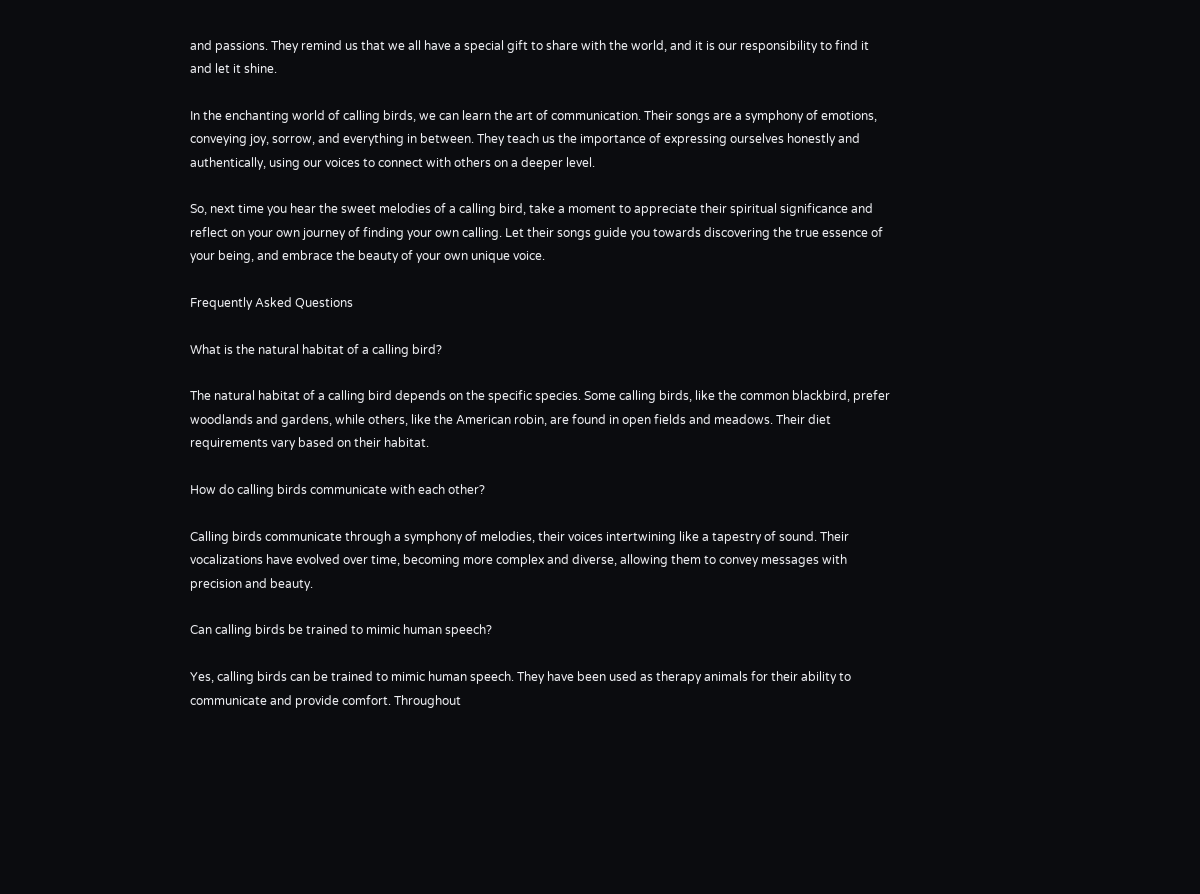and passions. They remind us that we all have a special gift to share with the world, and it is our responsibility to find it and let it shine.

In the enchanting world of calling birds, we can learn the art of communication. Their songs are a symphony of emotions, conveying joy, sorrow, and everything in between. They teach us the importance of expressing ourselves honestly and authentically, using our voices to connect with others on a deeper level.

So, next time you hear the sweet melodies of a calling bird, take a moment to appreciate their spiritual significance and reflect on your own journey of finding your own calling. Let their songs guide you towards discovering the true essence of your being, and embrace the beauty of your own unique voice.

Frequently Asked Questions

What is the natural habitat of a calling bird?

The natural habitat of a calling bird depends on the specific species. Some calling birds, like the common blackbird, prefer woodlands and gardens, while others, like the American robin, are found in open fields and meadows. Their diet requirements vary based on their habitat.

How do calling birds communicate with each other?

Calling birds communicate through a symphony of melodies, their voices intertwining like a tapestry of sound. Their vocalizations have evolved over time, becoming more complex and diverse, allowing them to convey messages with precision and beauty.

Can calling birds be trained to mimic human speech?

Yes, calling birds can be trained to mimic human speech. They have been used as therapy animals for their ability to communicate and provide comfort. Throughout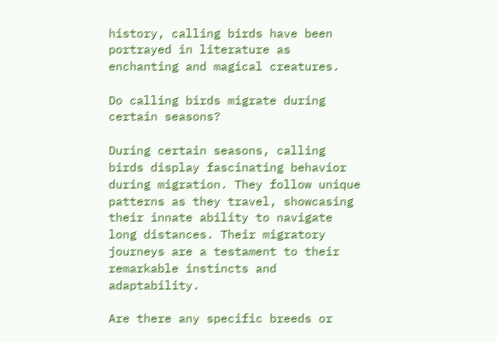history, calling birds have been portrayed in literature as enchanting and magical creatures.

Do calling birds migrate during certain seasons?

During certain seasons, calling birds display fascinating behavior during migration. They follow unique patterns as they travel, showcasing their innate ability to navigate long distances. Their migratory journeys are a testament to their remarkable instincts and adaptability.

Are there any specific breeds or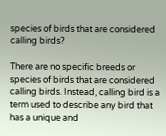species of birds that are considered calling birds?

There are no specific breeds or species of birds that are considered calling birds. Instead, calling bird is a term used to describe any bird that has a unique and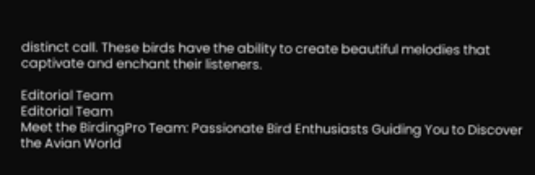distinct call. These birds have the ability to create beautiful melodies that captivate and enchant their listeners.

Editorial Team
Editorial Team
Meet the BirdingPro Team: Passionate Bird Enthusiasts Guiding You to Discover the Avian World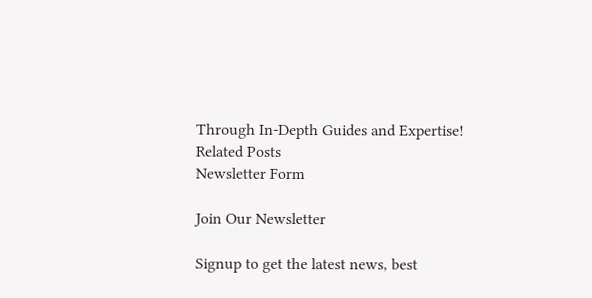Through In-Depth Guides and Expertise!
Related Posts
Newsletter Form

Join Our Newsletter

Signup to get the latest news, best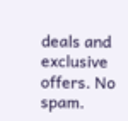deals and exclusive offers. No spam.